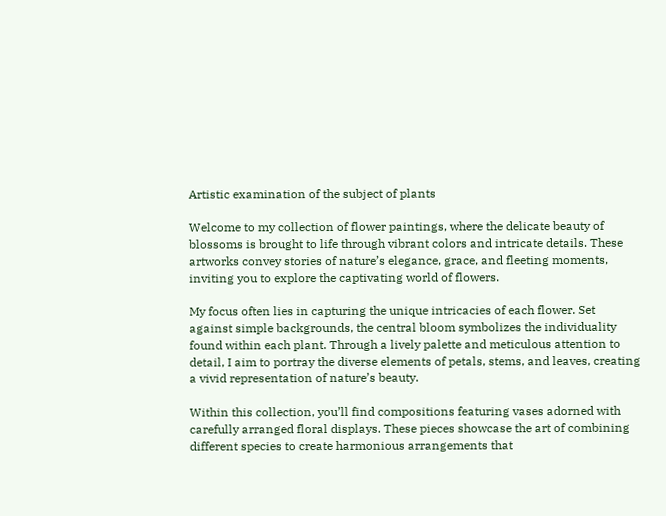Artistic examination of the subject of plants

Welcome to my collection of flower paintings, where the delicate beauty of blossoms is brought to life through vibrant colors and intricate details. These artworks convey stories of nature’s elegance, grace, and fleeting moments, inviting you to explore the captivating world of flowers.

My focus often lies in capturing the unique intricacies of each flower. Set against simple backgrounds, the central bloom symbolizes the individuality found within each plant. Through a lively palette and meticulous attention to detail, I aim to portray the diverse elements of petals, stems, and leaves, creating a vivid representation of nature’s beauty.

Within this collection, you’ll find compositions featuring vases adorned with carefully arranged floral displays. These pieces showcase the art of combining different species to create harmonious arrangements that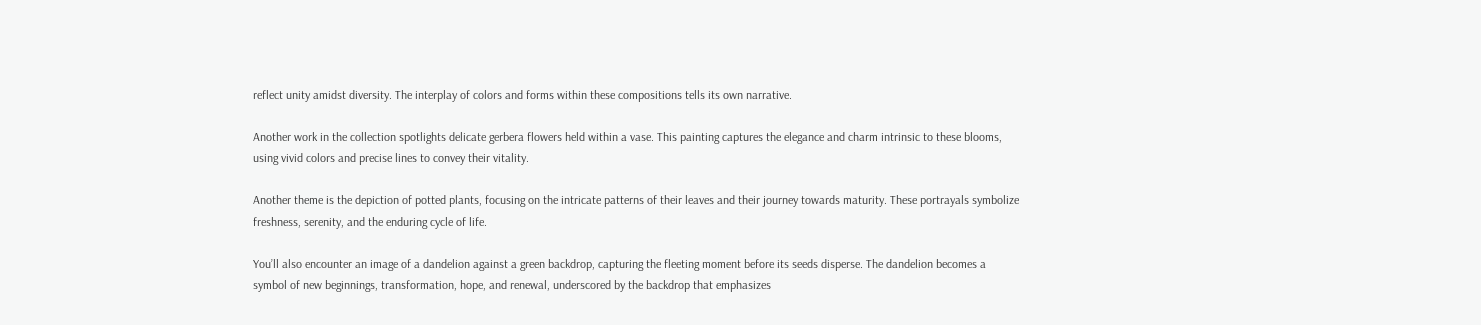reflect unity amidst diversity. The interplay of colors and forms within these compositions tells its own narrative.

Another work in the collection spotlights delicate gerbera flowers held within a vase. This painting captures the elegance and charm intrinsic to these blooms, using vivid colors and precise lines to convey their vitality.

Another theme is the depiction of potted plants, focusing on the intricate patterns of their leaves and their journey towards maturity. These portrayals symbolize freshness, serenity, and the enduring cycle of life.

You’ll also encounter an image of a dandelion against a green backdrop, capturing the fleeting moment before its seeds disperse. The dandelion becomes a symbol of new beginnings, transformation, hope, and renewal, underscored by the backdrop that emphasizes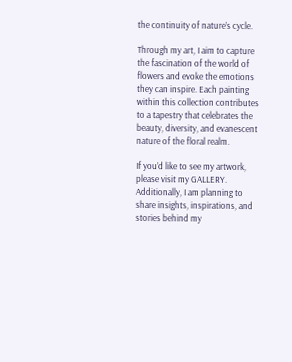the continuity of nature’s cycle.

Through my art, I aim to capture the fascination of the world of flowers and evoke the emotions they can inspire. Each painting within this collection contributes to a tapestry that celebrates the beauty, diversity, and evanescent nature of the floral realm.

If you’d like to see my artwork, please visit my GALLERY. Additionally, I am planning to share insights, inspirations, and stories behind my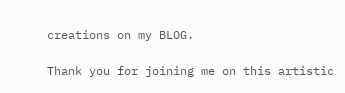creations on my BLOG.

Thank you for joining me on this artistic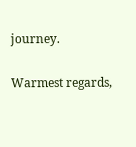journey.

Warmest regards,